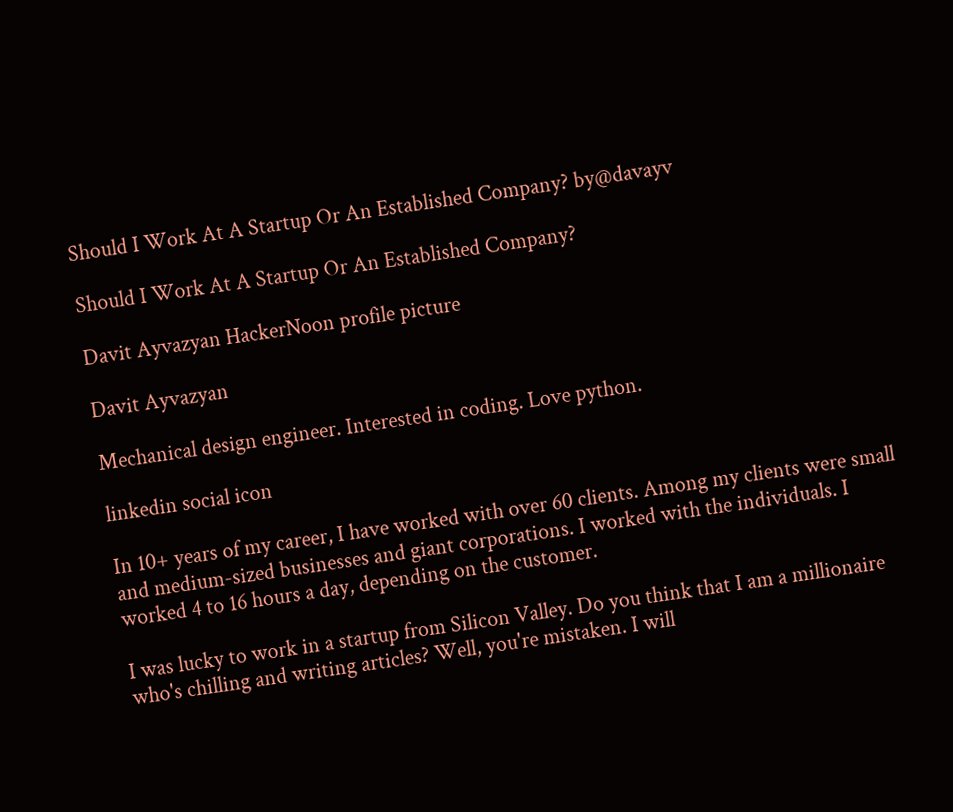Should I Work At A Startup Or An Established Company? by@davayv

Should I Work At A Startup Or An Established Company?

Davit Ayvazyan HackerNoon profile picture

Davit Ayvazyan

Mechanical design engineer. Interested in coding. Love python.

linkedin social icon

In 10+ years of my career, I have worked with over 60 clients. Among my clients were small and medium-sized businesses and giant corporations. I worked with the individuals. I worked 4 to 16 hours a day, depending on the customer.

I was lucky to work in a startup from Silicon Valley. Do you think that I am a millionaire who's chilling and writing articles? Well, you're mistaken. I will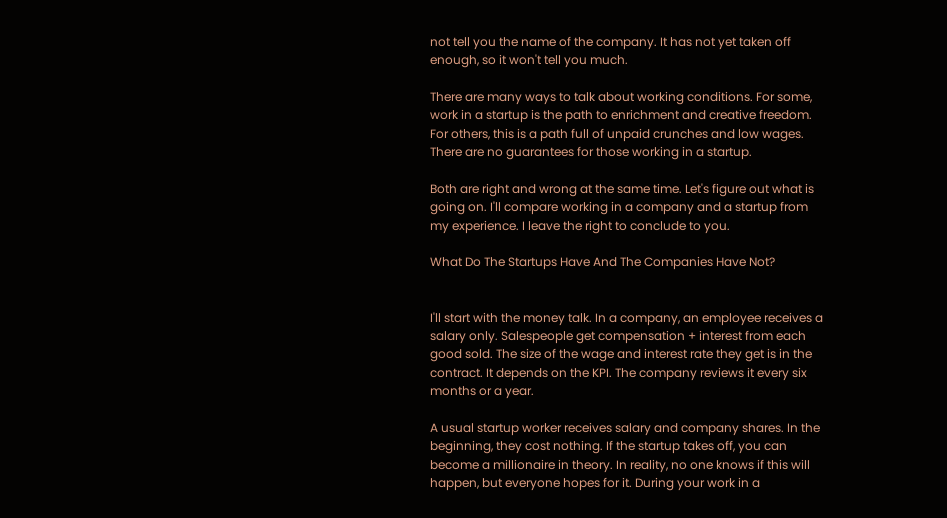not tell you the name of the company. It has not yet taken off enough, so it won't tell you much.

There are many ways to talk about working conditions. For some, work in a startup is the path to enrichment and creative freedom. For others, this is a path full of unpaid crunches and low wages. There are no guarantees for those working in a startup.

Both are right and wrong at the same time. Let's figure out what is going on. I'll compare working in a company and a startup from my experience. I leave the right to conclude to you.

What Do The Startups Have And The Companies Have Not?


I'll start with the money talk. In a company, an employee receives a salary only. Salespeople get compensation + interest from each good sold. The size of the wage and interest rate they get is in the contract. It depends on the KPI. The company reviews it every six months or a year.

A usual startup worker receives salary and company shares. In the beginning, they cost nothing. If the startup takes off, you can become a millionaire in theory. In reality, no one knows if this will happen, but everyone hopes for it. During your work in a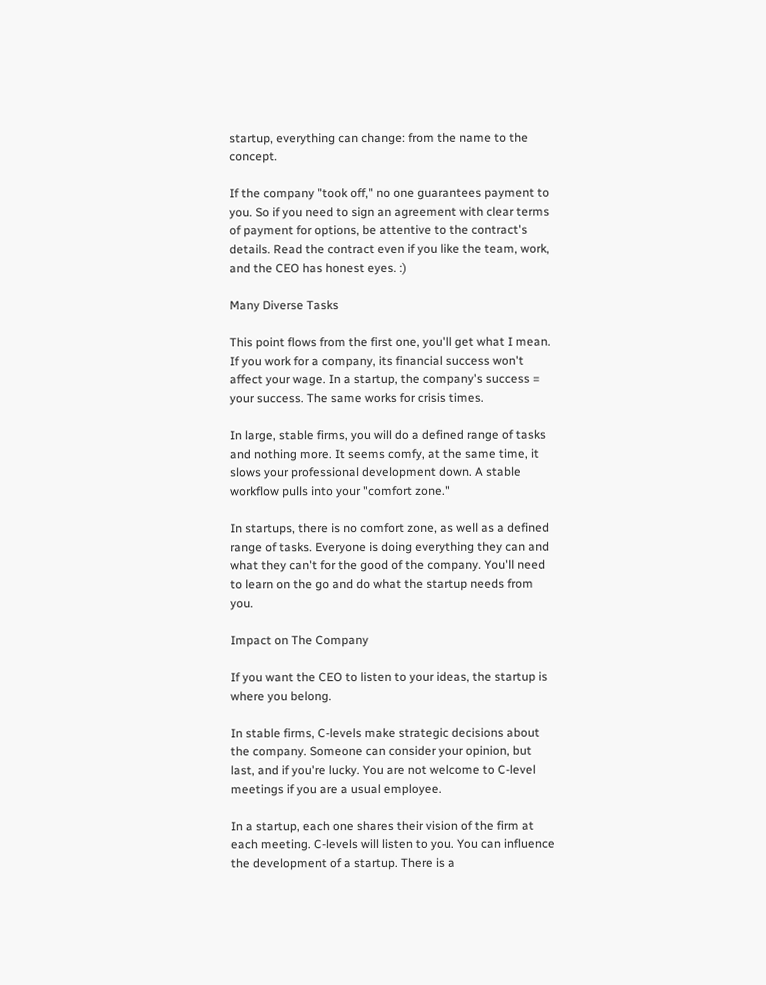startup, everything can change: from the name to the concept.

If the company "took off," no one guarantees payment to you. So if you need to sign an agreement with clear terms of payment for options, be attentive to the contract's details. Read the contract even if you like the team, work, and the CEO has honest eyes. :)

Many Diverse Tasks

This point flows from the first one, you'll get what I mean. If you work for a company, its financial success won't affect your wage. In a startup, the company's success = your success. The same works for crisis times.

In large, stable firms, you will do a defined range of tasks and nothing more. It seems comfy, at the same time, it slows your professional development down. A stable workflow pulls into your "comfort zone."

In startups, there is no comfort zone, as well as a defined range of tasks. Everyone is doing everything they can and what they can't for the good of the company. You'll need to learn on the go and do what the startup needs from you.

Impact on The Company

If you want the CEO to listen to your ideas, the startup is where you belong.

In stable firms, C-levels make strategic decisions about the company. Someone can consider your opinion, but last, and if you're lucky. You are not welcome to C-level meetings if you are a usual employee.

In a startup, each one shares their vision of the firm at each meeting. C-levels will listen to you. You can influence the development of a startup. There is a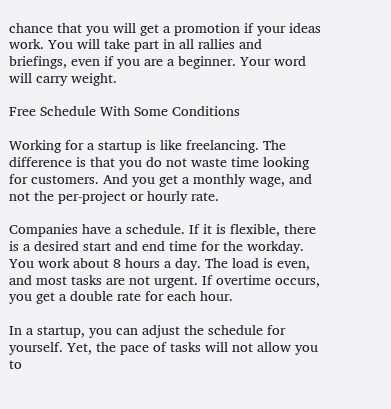chance that you will get a promotion if your ideas work. You will take part in all rallies and briefings, even if you are a beginner. Your word will carry weight.

Free Schedule With Some Conditions

Working for a startup is like freelancing. The difference is that you do not waste time looking for customers. And you get a monthly wage, and not the per-project or hourly rate.

Companies have a schedule. If it is flexible, there is a desired start and end time for the workday. You work about 8 hours a day. The load is even, and most tasks are not urgent. If overtime occurs, you get a double rate for each hour.

In a startup, you can adjust the schedule for yourself. Yet, the pace of tasks will not allow you to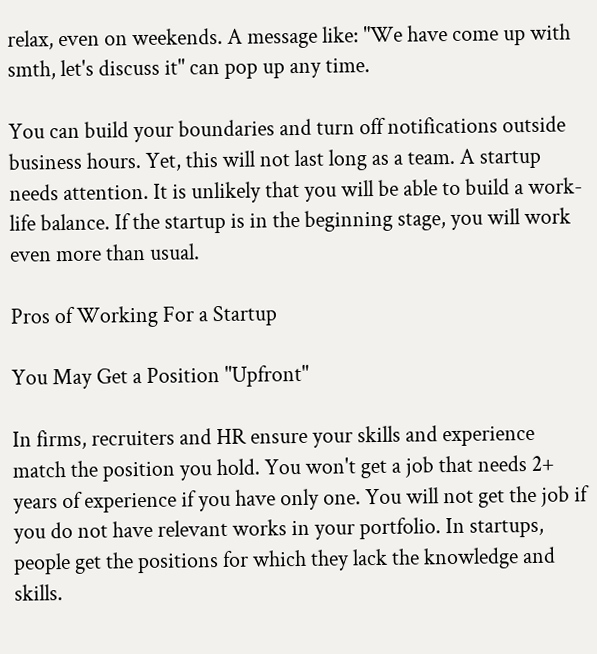relax, even on weekends. A message like: "We have come up with smth, let's discuss it" can pop up any time.

You can build your boundaries and turn off notifications outside business hours. Yet, this will not last long as a team. A startup needs attention. It is unlikely that you will be able to build a work-life balance. If the startup is in the beginning stage, you will work even more than usual.

Pros of Working For a Startup

You May Get a Position "Upfront"

In firms, recruiters and HR ensure your skills and experience match the position you hold. You won't get a job that needs 2+ years of experience if you have only one. You will not get the job if you do not have relevant works in your portfolio. In startups, people get the positions for which they lack the knowledge and skills.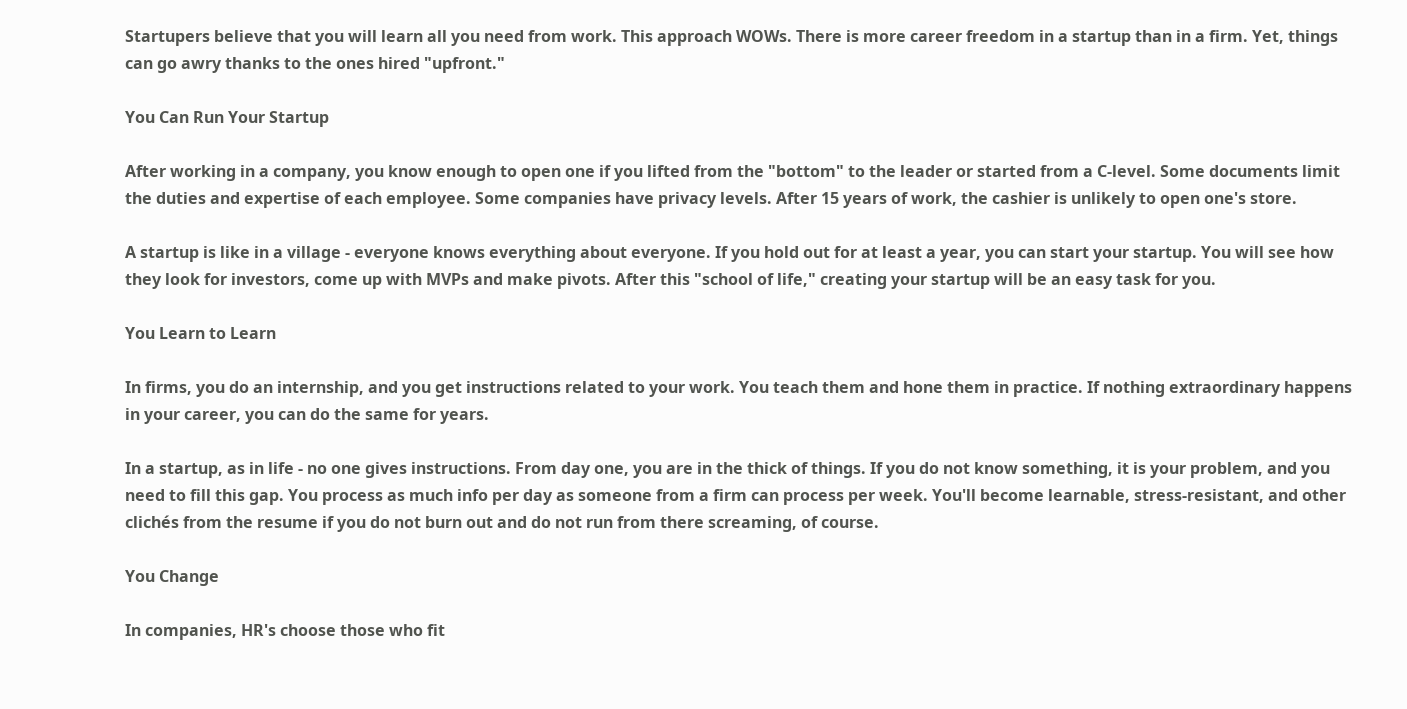Startupers believe that you will learn all you need from work. This approach WOWs. There is more career freedom in a startup than in a firm. Yet, things can go awry thanks to the ones hired "upfront."

You Can Run Your Startup

After working in a company, you know enough to open one if you lifted from the "bottom" to the leader or started from a C-level. Some documents limit the duties and expertise of each employee. Some companies have privacy levels. After 15 years of work, the cashier is unlikely to open one's store.

A startup is like in a village - everyone knows everything about everyone. If you hold out for at least a year, you can start your startup. You will see how they look for investors, come up with MVPs and make pivots. After this "school of life," creating your startup will be an easy task for you.

You Learn to Learn

In firms, you do an internship, and you get instructions related to your work. You teach them and hone them in practice. If nothing extraordinary happens in your career, you can do the same for years.

In a startup, as in life - no one gives instructions. From day one, you are in the thick of things. If you do not know something, it is your problem, and you need to fill this gap. You process as much info per day as someone from a firm can process per week. You'll become learnable, stress-resistant, and other clichés from the resume if you do not burn out and do not run from there screaming, of course.

You Change

In companies, HR's choose those who fit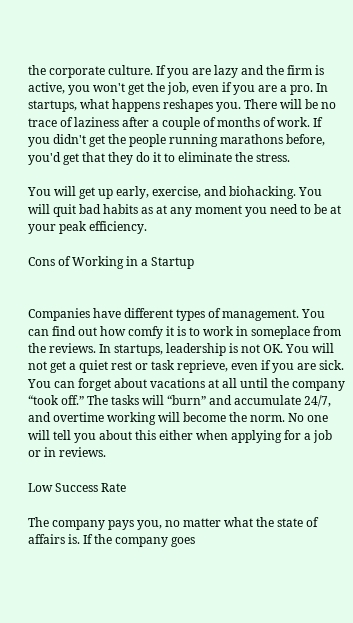the corporate culture. If you are lazy and the firm is active, you won't get the job, even if you are a pro. In startups, what happens reshapes you. There will be no trace of laziness after a couple of months of work. If you didn't get the people running marathons before, you'd get that they do it to eliminate the stress.

You will get up early, exercise, and biohacking. You will quit bad habits as at any moment you need to be at your peak efficiency.

Cons of Working in a Startup


Companies have different types of management. You can find out how comfy it is to work in someplace from the reviews. In startups, leadership is not OK. You will not get a quiet rest or task reprieve, even if you are sick. You can forget about vacations at all until the company “took off.” The tasks will “burn” and accumulate 24/7, and overtime working will become the norm. No one will tell you about this either when applying for a job or in reviews.

Low Success Rate

The company pays you, no matter what the state of affairs is. If the company goes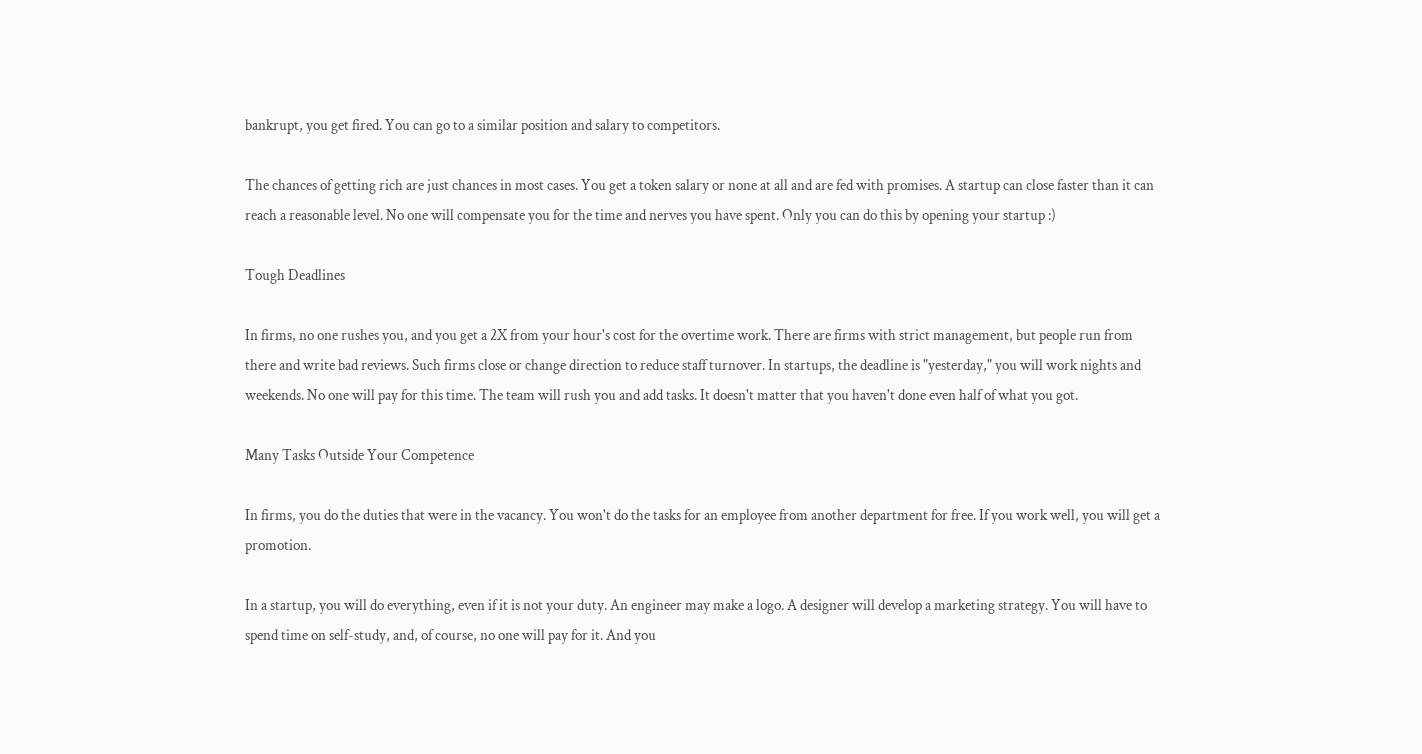bankrupt, you get fired. You can go to a similar position and salary to competitors.

The chances of getting rich are just chances in most cases. You get a token salary or none at all and are fed with promises. A startup can close faster than it can reach a reasonable level. No one will compensate you for the time and nerves you have spent. Only you can do this by opening your startup :)

Tough Deadlines

In firms, no one rushes you, and you get a 2X from your hour's cost for the overtime work. There are firms with strict management, but people run from there and write bad reviews. Such firms close or change direction to reduce staff turnover. In startups, the deadline is "yesterday," you will work nights and weekends. No one will pay for this time. The team will rush you and add tasks. It doesn't matter that you haven't done even half of what you got.

Many Tasks Outside Your Competence

In firms, you do the duties that were in the vacancy. You won't do the tasks for an employee from another department for free. If you work well, you will get a promotion.

In a startup, you will do everything, even if it is not your duty. An engineer may make a logo. A designer will develop a marketing strategy. You will have to spend time on self-study, and, of course, no one will pay for it. And you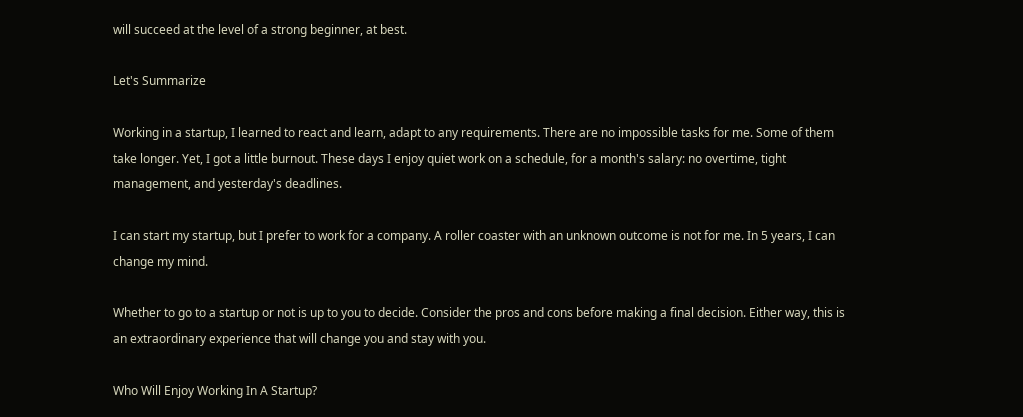will succeed at the level of a strong beginner, at best.

Let's Summarize

Working in a startup, I learned to react and learn, adapt to any requirements. There are no impossible tasks for me. Some of them take longer. Yet, I got a little burnout. These days I enjoy quiet work on a schedule, for a month's salary: no overtime, tight management, and yesterday's deadlines.

I can start my startup, but I prefer to work for a company. A roller coaster with an unknown outcome is not for me. In 5 years, I can change my mind.

Whether to go to a startup or not is up to you to decide. Consider the pros and cons before making a final decision. Either way, this is an extraordinary experience that will change you and stay with you.

Who Will Enjoy Working In A Startup?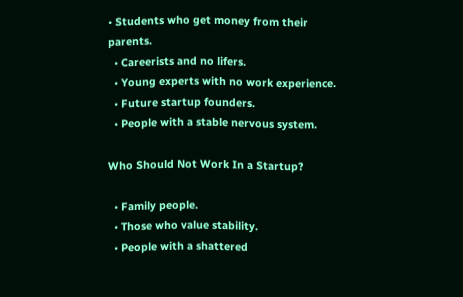• Students who get money from their parents.
  • Careerists and no lifers.
  • Young experts with no work experience.
  • Future startup founders.
  • People with a stable nervous system.

Who Should Not Work In a Startup?

  • Family people.
  • Those who value stability.
  • People with a shattered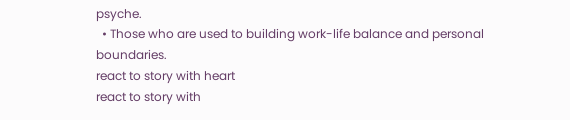psyche.
  • Those who are used to building work-life balance and personal boundaries.
react to story with heart
react to story with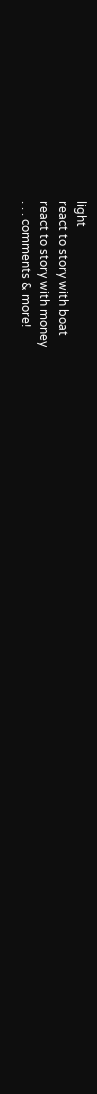light
react to story with boat
react to story with money
. . . comments & more!